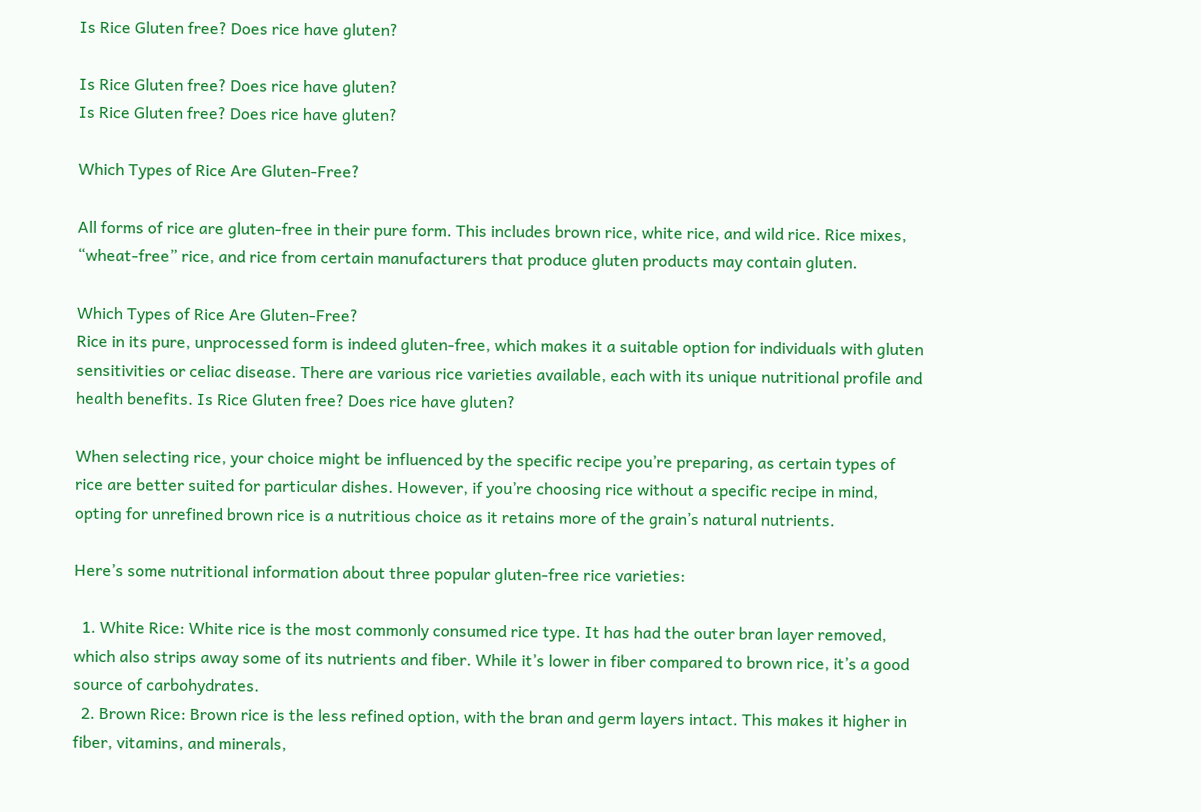Is Rice Gluten free? Does rice have gluten?

Is Rice Gluten free? Does rice have gluten?
Is Rice Gluten free? Does rice have gluten?

Which Types of Rice Are Gluten-Free?

All forms of rice are gluten-free in their pure form. This includes brown rice, white rice, and wild rice. Rice mixes, “wheat-free” rice, and rice from certain manufacturers that produce gluten products may contain gluten.

Which Types of Rice Are Gluten-Free?
Rice in its pure, unprocessed form is indeed gluten-free, which makes it a suitable option for individuals with gluten sensitivities or celiac disease. There are various rice varieties available, each with its unique nutritional profile and health benefits. Is Rice Gluten free? Does rice have gluten?

When selecting rice, your choice might be influenced by the specific recipe you’re preparing, as certain types of rice are better suited for particular dishes. However, if you’re choosing rice without a specific recipe in mind, opting for unrefined brown rice is a nutritious choice as it retains more of the grain’s natural nutrients.

Here’s some nutritional information about three popular gluten-free rice varieties:

  1. White Rice: White rice is the most commonly consumed rice type. It has had the outer bran layer removed, which also strips away some of its nutrients and fiber. While it’s lower in fiber compared to brown rice, it’s a good source of carbohydrates.
  2. Brown Rice: Brown rice is the less refined option, with the bran and germ layers intact. This makes it higher in fiber, vitamins, and minerals,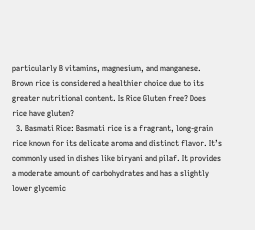particularly B vitamins, magnesium, and manganese. Brown rice is considered a healthier choice due to its greater nutritional content. Is Rice Gluten free? Does rice have gluten?
  3. Basmati Rice: Basmati rice is a fragrant, long-grain rice known for its delicate aroma and distinct flavor. It’s commonly used in dishes like biryani and pilaf. It provides a moderate amount of carbohydrates and has a slightly lower glycemic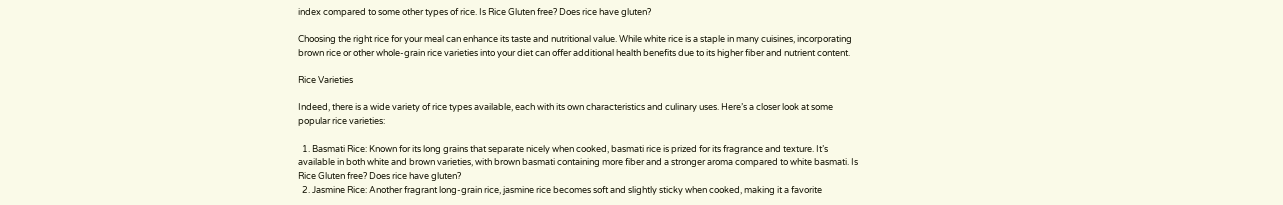index compared to some other types of rice. Is Rice Gluten free? Does rice have gluten?

Choosing the right rice for your meal can enhance its taste and nutritional value. While white rice is a staple in many cuisines, incorporating brown rice or other whole-grain rice varieties into your diet can offer additional health benefits due to its higher fiber and nutrient content.

Rice Varieties

Indeed, there is a wide variety of rice types available, each with its own characteristics and culinary uses. Here’s a closer look at some popular rice varieties:

  1. Basmati Rice: Known for its long grains that separate nicely when cooked, basmati rice is prized for its fragrance and texture. It’s available in both white and brown varieties, with brown basmati containing more fiber and a stronger aroma compared to white basmati. Is Rice Gluten free? Does rice have gluten?
  2. Jasmine Rice: Another fragrant long-grain rice, jasmine rice becomes soft and slightly sticky when cooked, making it a favorite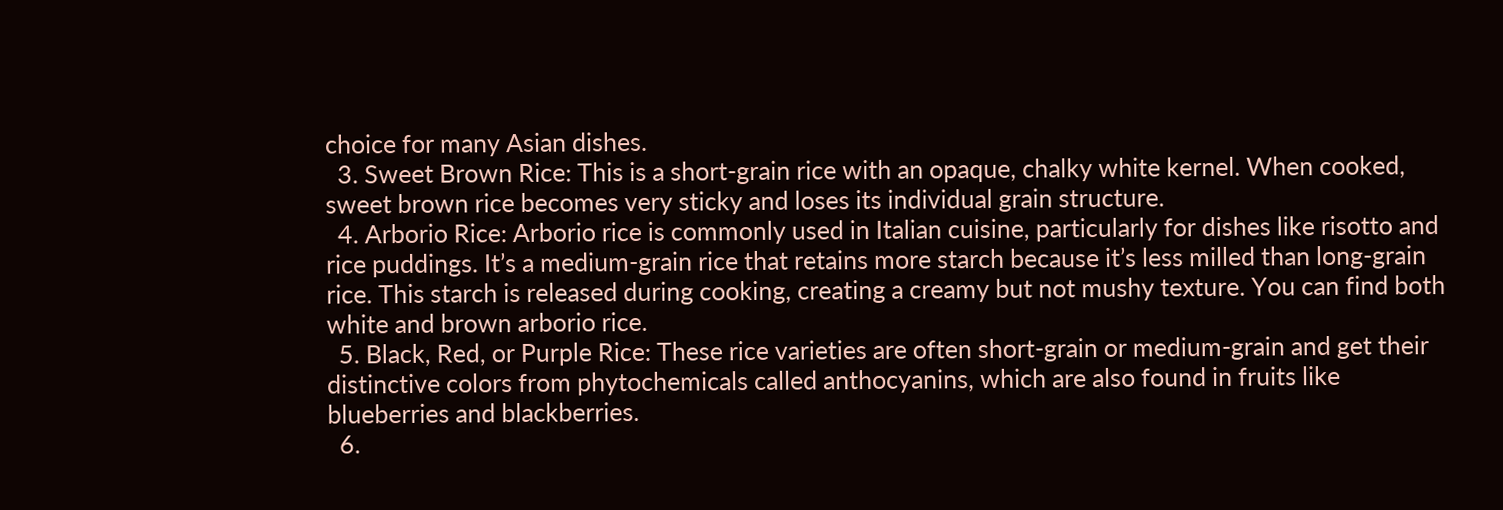choice for many Asian dishes.
  3. Sweet Brown Rice: This is a short-grain rice with an opaque, chalky white kernel. When cooked, sweet brown rice becomes very sticky and loses its individual grain structure.
  4. Arborio Rice: Arborio rice is commonly used in Italian cuisine, particularly for dishes like risotto and rice puddings. It’s a medium-grain rice that retains more starch because it’s less milled than long-grain rice. This starch is released during cooking, creating a creamy but not mushy texture. You can find both white and brown arborio rice.
  5. Black, Red, or Purple Rice: These rice varieties are often short-grain or medium-grain and get their distinctive colors from phytochemicals called anthocyanins, which are also found in fruits like blueberries and blackberries.
  6.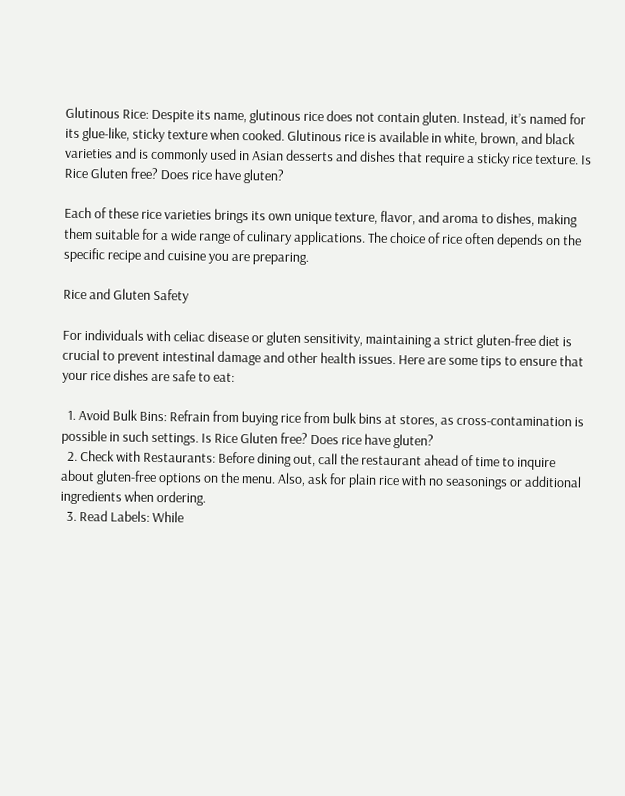Glutinous Rice: Despite its name, glutinous rice does not contain gluten. Instead, it’s named for its glue-like, sticky texture when cooked. Glutinous rice is available in white, brown, and black varieties and is commonly used in Asian desserts and dishes that require a sticky rice texture. Is Rice Gluten free? Does rice have gluten?

Each of these rice varieties brings its own unique texture, flavor, and aroma to dishes, making them suitable for a wide range of culinary applications. The choice of rice often depends on the specific recipe and cuisine you are preparing.

Rice and Gluten Safety

For individuals with celiac disease or gluten sensitivity, maintaining a strict gluten-free diet is crucial to prevent intestinal damage and other health issues. Here are some tips to ensure that your rice dishes are safe to eat:

  1. Avoid Bulk Bins: Refrain from buying rice from bulk bins at stores, as cross-contamination is possible in such settings. Is Rice Gluten free? Does rice have gluten?
  2. Check with Restaurants: Before dining out, call the restaurant ahead of time to inquire about gluten-free options on the menu. Also, ask for plain rice with no seasonings or additional ingredients when ordering.
  3. Read Labels: While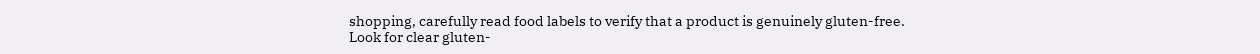shopping, carefully read food labels to verify that a product is genuinely gluten-free. Look for clear gluten-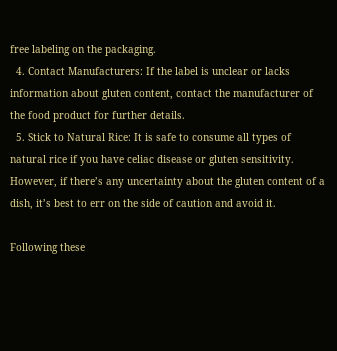free labeling on the packaging.
  4. Contact Manufacturers: If the label is unclear or lacks information about gluten content, contact the manufacturer of the food product for further details.
  5. Stick to Natural Rice: It is safe to consume all types of natural rice if you have celiac disease or gluten sensitivity. However, if there’s any uncertainty about the gluten content of a dish, it’s best to err on the side of caution and avoid it.

Following these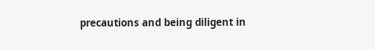precautions and being diligent in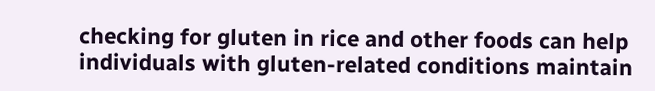checking for gluten in rice and other foods can help individuals with gluten-related conditions maintain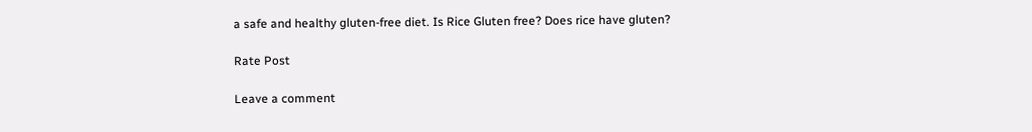a safe and healthy gluten-free diet. Is Rice Gluten free? Does rice have gluten?

Rate Post

Leave a comment